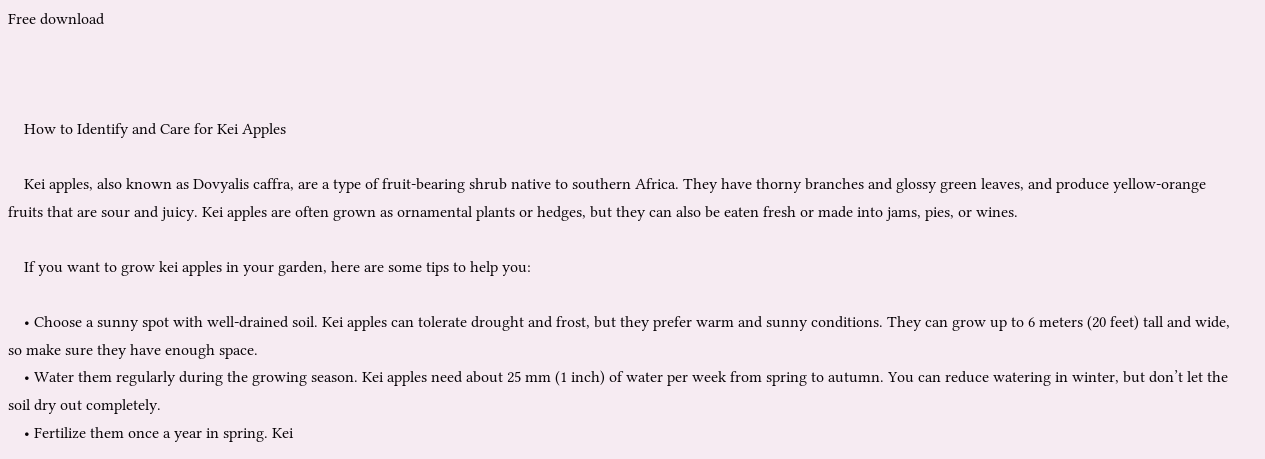Free download



    How to Identify and Care for Kei Apples

    Kei apples, also known as Dovyalis caffra, are a type of fruit-bearing shrub native to southern Africa. They have thorny branches and glossy green leaves, and produce yellow-orange fruits that are sour and juicy. Kei apples are often grown as ornamental plants or hedges, but they can also be eaten fresh or made into jams, pies, or wines.

    If you want to grow kei apples in your garden, here are some tips to help you:

    • Choose a sunny spot with well-drained soil. Kei apples can tolerate drought and frost, but they prefer warm and sunny conditions. They can grow up to 6 meters (20 feet) tall and wide, so make sure they have enough space.
    • Water them regularly during the growing season. Kei apples need about 25 mm (1 inch) of water per week from spring to autumn. You can reduce watering in winter, but don’t let the soil dry out completely.
    • Fertilize them once a year in spring. Kei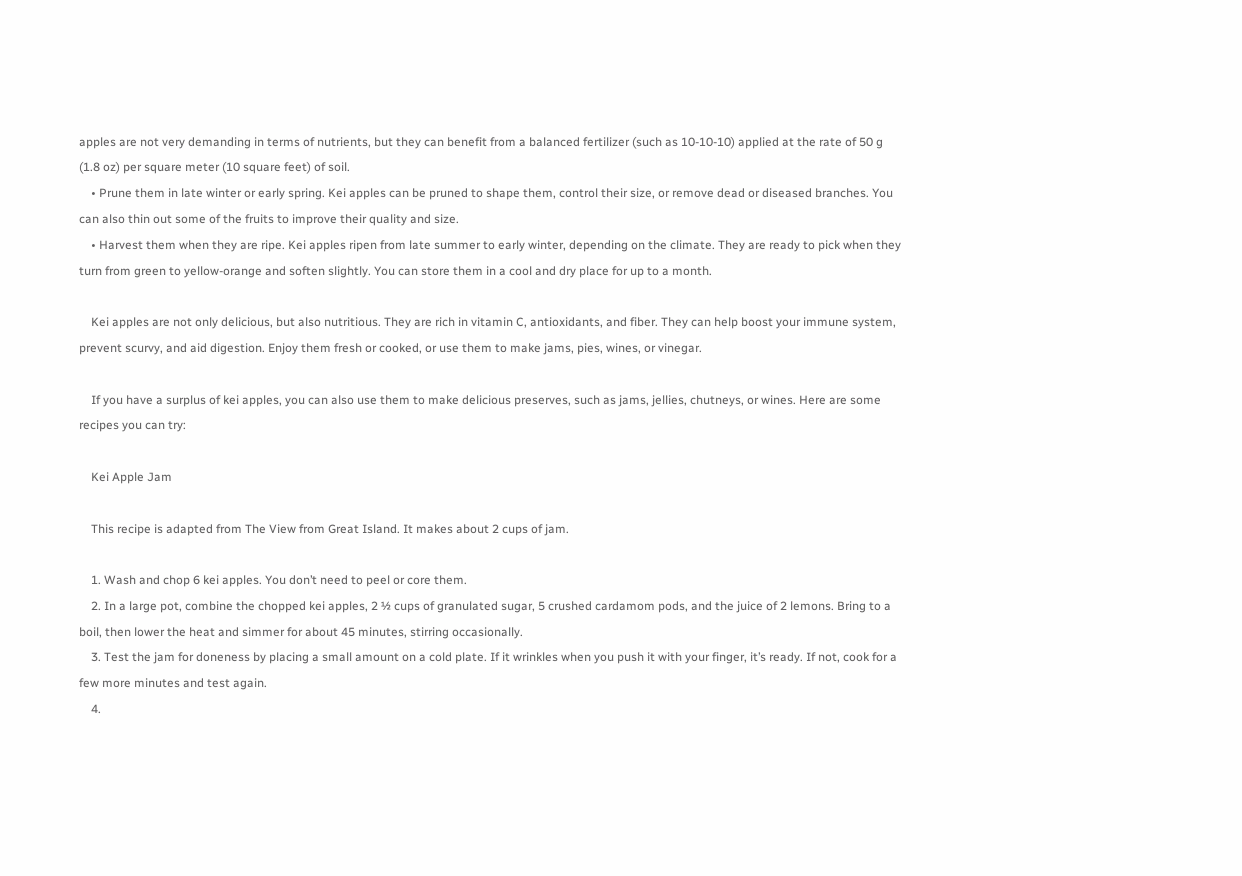apples are not very demanding in terms of nutrients, but they can benefit from a balanced fertilizer (such as 10-10-10) applied at the rate of 50 g (1.8 oz) per square meter (10 square feet) of soil.
    • Prune them in late winter or early spring. Kei apples can be pruned to shape them, control their size, or remove dead or diseased branches. You can also thin out some of the fruits to improve their quality and size.
    • Harvest them when they are ripe. Kei apples ripen from late summer to early winter, depending on the climate. They are ready to pick when they turn from green to yellow-orange and soften slightly. You can store them in a cool and dry place for up to a month.

    Kei apples are not only delicious, but also nutritious. They are rich in vitamin C, antioxidants, and fiber. They can help boost your immune system, prevent scurvy, and aid digestion. Enjoy them fresh or cooked, or use them to make jams, pies, wines, or vinegar.

    If you have a surplus of kei apples, you can also use them to make delicious preserves, such as jams, jellies, chutneys, or wines. Here are some recipes you can try:

    Kei Apple Jam

    This recipe is adapted from The View from Great Island. It makes about 2 cups of jam.

    1. Wash and chop 6 kei apples. You don’t need to peel or core them.
    2. In a large pot, combine the chopped kei apples, 2 ½ cups of granulated sugar, 5 crushed cardamom pods, and the juice of 2 lemons. Bring to a boil, then lower the heat and simmer for about 45 minutes, stirring occasionally.
    3. Test the jam for doneness by placing a small amount on a cold plate. If it wrinkles when you push it with your finger, it’s ready. If not, cook for a few more minutes and test again.
    4.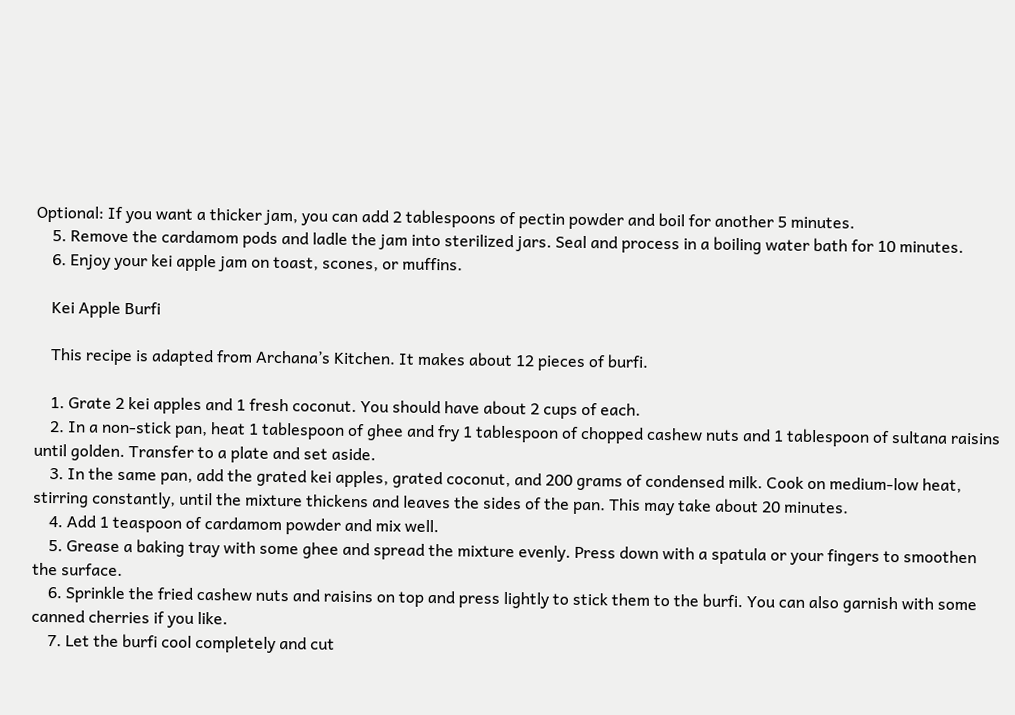Optional: If you want a thicker jam, you can add 2 tablespoons of pectin powder and boil for another 5 minutes.
    5. Remove the cardamom pods and ladle the jam into sterilized jars. Seal and process in a boiling water bath for 10 minutes.
    6. Enjoy your kei apple jam on toast, scones, or muffins.

    Kei Apple Burfi

    This recipe is adapted from Archana’s Kitchen. It makes about 12 pieces of burfi.

    1. Grate 2 kei apples and 1 fresh coconut. You should have about 2 cups of each.
    2. In a non-stick pan, heat 1 tablespoon of ghee and fry 1 tablespoon of chopped cashew nuts and 1 tablespoon of sultana raisins until golden. Transfer to a plate and set aside.
    3. In the same pan, add the grated kei apples, grated coconut, and 200 grams of condensed milk. Cook on medium-low heat, stirring constantly, until the mixture thickens and leaves the sides of the pan. This may take about 20 minutes.
    4. Add 1 teaspoon of cardamom powder and mix well.
    5. Grease a baking tray with some ghee and spread the mixture evenly. Press down with a spatula or your fingers to smoothen the surface.
    6. Sprinkle the fried cashew nuts and raisins on top and press lightly to stick them to the burfi. You can also garnish with some canned cherries if you like.
    7. Let the burfi cool completely and cut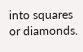into squares or diamonds.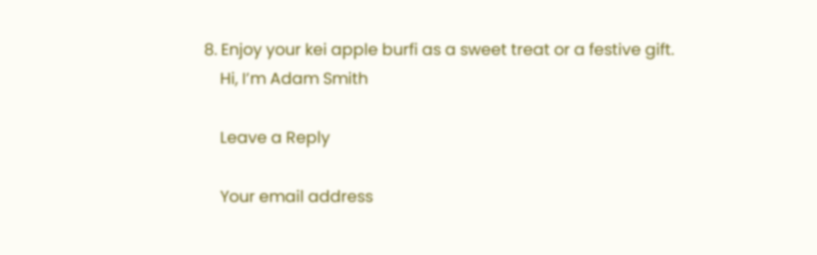8. Enjoy your kei apple burfi as a sweet treat or a festive gift.
    Hi, I’m Adam Smith

    Leave a Reply

    Your email address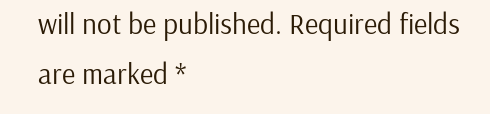will not be published. Required fields are marked *